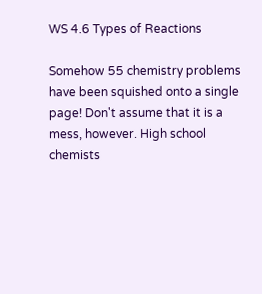WS 4.6 Types of Reactions

Somehow 55 chemistry problems have been squished onto a single page! Don't assume that it is a mess, however. High school chemists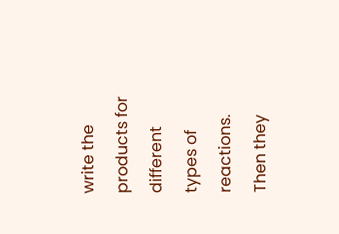write the products for different types of reactions. Then they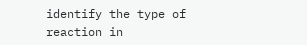identify the type of reaction in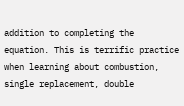addition to completing the equation. This is terrific practice when learning about combustion, single replacement, double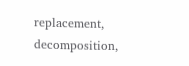replacement, decomposition,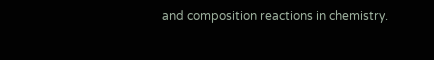and composition reactions in chemistry.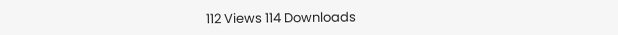112 Views 114 Downloads